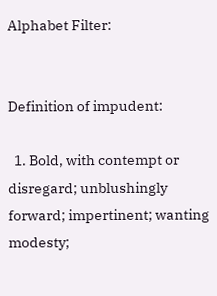Alphabet Filter:


Definition of impudent:

  1. Bold, with contempt or disregard; unblushingly forward; impertinent; wanting modesty;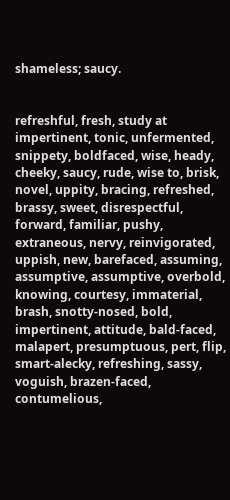shameless; saucy.


refreshful, fresh, study at impertinent, tonic, unfermented, snippety, boldfaced, wise, heady, cheeky, saucy, rude, wise to, brisk, novel, uppity, bracing, refreshed, brassy, sweet, disrespectful, forward, familiar, pushy, extraneous, nervy, reinvigorated, uppish, new, barefaced, assuming, assumptive, assumptive, overbold, knowing, courtesy, immaterial, brash, snotty-nosed, bold, impertinent, attitude, bald-faced, malapert, presumptuous, pert, flip, smart-alecky, refreshing, sassy, voguish, brazen-faced, contumelious,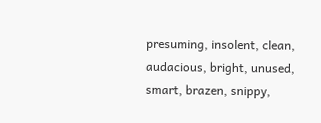presuming, insolent, clean, audacious, bright, unused, smart, brazen, snippy,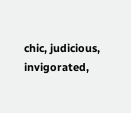chic, judicious, invigorated,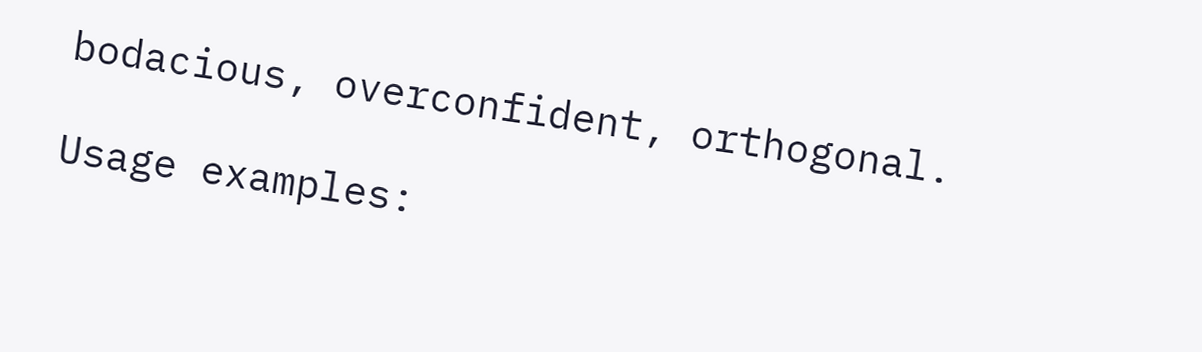bodacious, overconfident, orthogonal.

Usage examples: